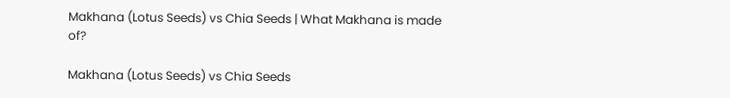Makhana (Lotus Seeds) vs Chia Seeds | What Makhana is made of?

Makhana (Lotus Seeds) vs Chia Seeds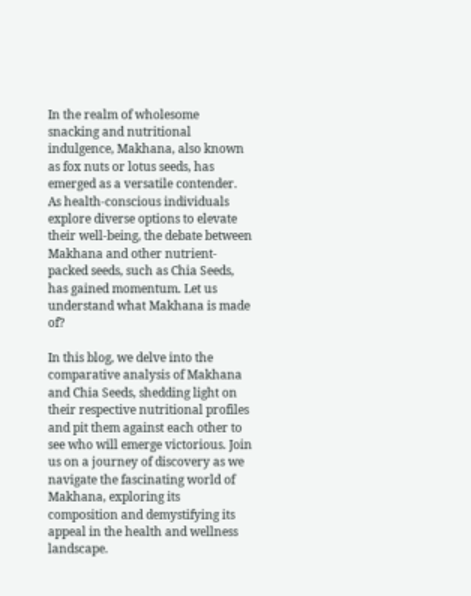In the realm of wholesome snacking and nutritional indulgence, Makhana, also known as fox nuts or lotus seeds, has emerged as a versatile contender. As health-conscious individuals explore diverse options to elevate their well-being, the debate between Makhana and other nutrient-packed seeds, such as Chia Seeds, has gained momentum. Let us understand what Makhana is made of?

In this blog, we delve into the comparative analysis of Makhana and Chia Seeds, shedding light on their respective nutritional profiles and pit them against each other to see who will emerge victorious. Join us on a journey of discovery as we navigate the fascinating world of Makhana, exploring its composition and demystifying its appeal in the health and wellness landscape.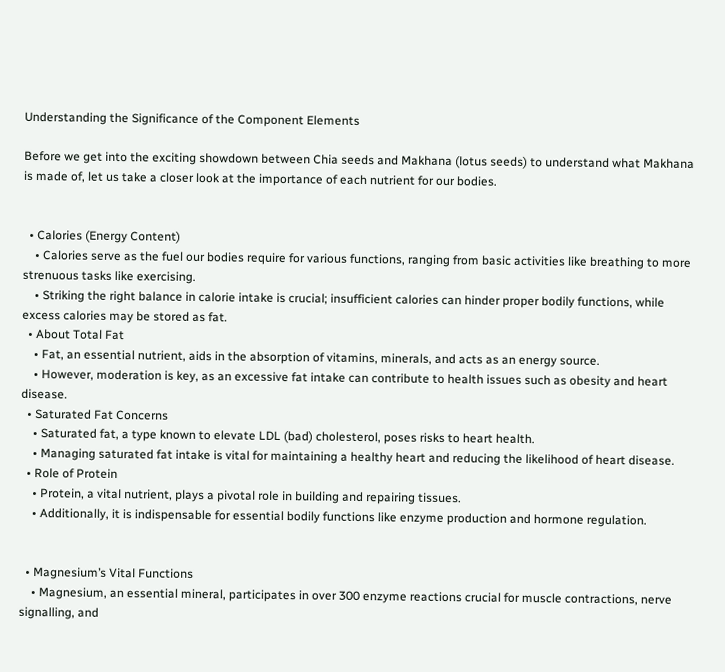Understanding the Significance of the Component Elements

Before we get into the exciting showdown between Chia seeds and Makhana (lotus seeds) to understand what Makhana is made of, let us take a closer look at the importance of each nutrient for our bodies.


  • Calories (Energy Content)
    • Calories serve as the fuel our bodies require for various functions, ranging from basic activities like breathing to more strenuous tasks like exercising.
    • Striking the right balance in calorie intake is crucial; insufficient calories can hinder proper bodily functions, while excess calories may be stored as fat.
  • About Total Fat
    • Fat, an essential nutrient, aids in the absorption of vitamins, minerals, and acts as an energy source.
    • However, moderation is key, as an excessive fat intake can contribute to health issues such as obesity and heart disease.
  • Saturated Fat Concerns
    • Saturated fat, a type known to elevate LDL (bad) cholesterol, poses risks to heart health.
    • Managing saturated fat intake is vital for maintaining a healthy heart and reducing the likelihood of heart disease.
  • Role of Protein
    • Protein, a vital nutrient, plays a pivotal role in building and repairing tissues.
    • Additionally, it is indispensable for essential bodily functions like enzyme production and hormone regulation.


  • Magnesium’s Vital Functions
    • Magnesium, an essential mineral, participates in over 300 enzyme reactions crucial for muscle contractions, nerve signalling, and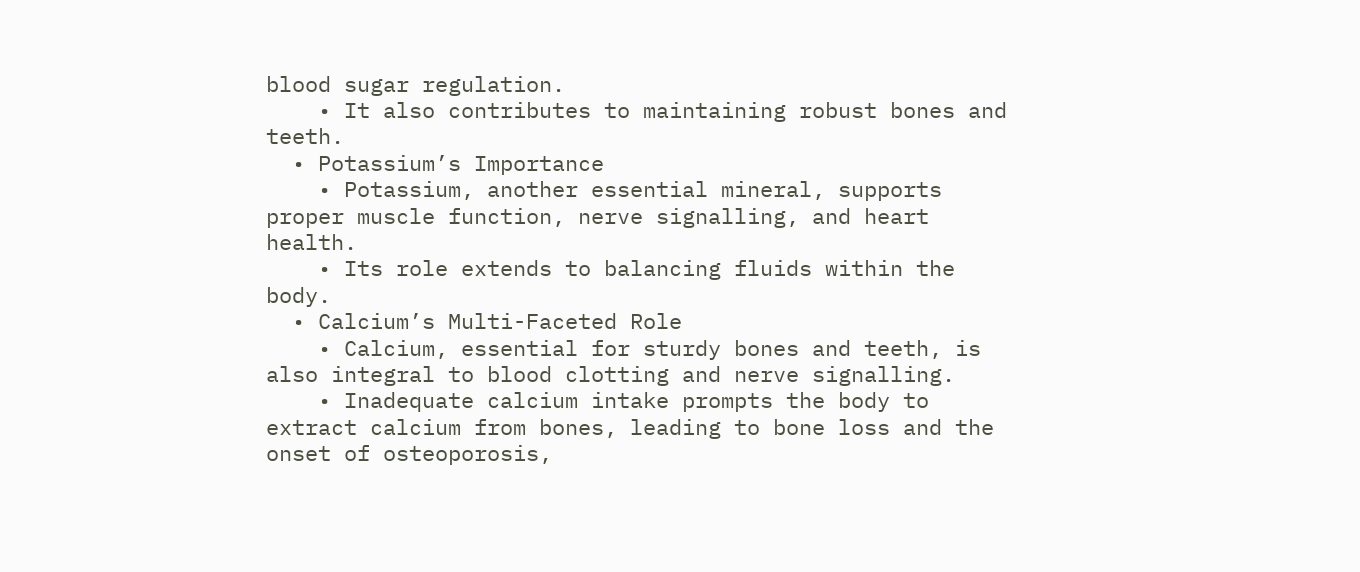blood sugar regulation.
    • It also contributes to maintaining robust bones and teeth.
  • Potassium’s Importance
    • Potassium, another essential mineral, supports proper muscle function, nerve signalling, and heart health.
    • Its role extends to balancing fluids within the body.
  • Calcium’s Multi-Faceted Role
    • Calcium, essential for sturdy bones and teeth, is also integral to blood clotting and nerve signalling.
    • Inadequate calcium intake prompts the body to extract calcium from bones, leading to bone loss and the onset of osteoporosis,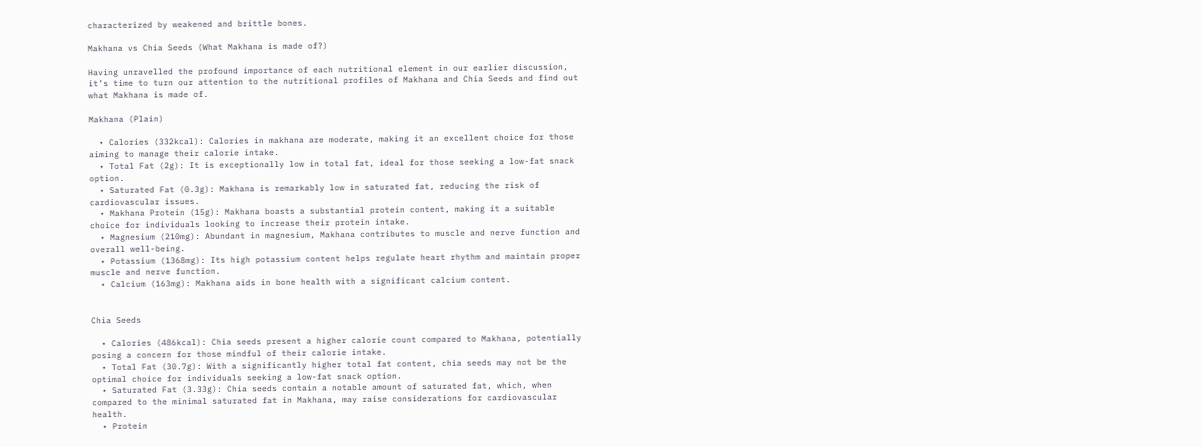characterized by weakened and brittle bones.

Makhana vs Chia Seeds (What Makhana is made of?)

Having unravelled the profound importance of each nutritional element in our earlier discussion, it’s time to turn our attention to the nutritional profiles of Makhana and Chia Seeds and find out what Makhana is made of.

Makhana (Plain)

  • Calories (332kcal): Calories in makhana are moderate, making it an excellent choice for those aiming to manage their calorie intake.
  • Total Fat (2g): It is exceptionally low in total fat, ideal for those seeking a low-fat snack option.
  • Saturated Fat (0.3g): Makhana is remarkably low in saturated fat, reducing the risk of cardiovascular issues.
  • Makhana Protein (15g): Makhana boasts a substantial protein content, making it a suitable choice for individuals looking to increase their protein intake.
  • Magnesium (210mg): Abundant in magnesium, Makhana contributes to muscle and nerve function and overall well-being.
  • Potassium (1368mg): Its high potassium content helps regulate heart rhythm and maintain proper muscle and nerve function.
  • Calcium (163mg): Makhana aids in bone health with a significant calcium content.


Chia Seeds

  • Calories (486kcal): Chia seeds present a higher calorie count compared to Makhana, potentially posing a concern for those mindful of their calorie intake.
  • Total Fat (30.7g): With a significantly higher total fat content, chia seeds may not be the optimal choice for individuals seeking a low-fat snack option.
  • Saturated Fat (3.33g): Chia seeds contain a notable amount of saturated fat, which, when compared to the minimal saturated fat in Makhana, may raise considerations for cardiovascular health.
  • Protein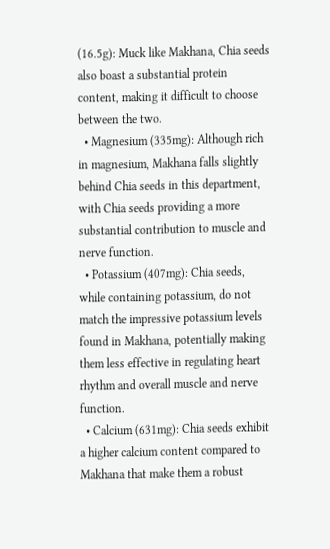(16.5g): Muck like Makhana, Chia seeds also boast a substantial protein content, making it difficult to choose between the two.
  • Magnesium (335mg): Although rich in magnesium, Makhana falls slightly behind Chia seeds in this department, with Chia seeds providing a more substantial contribution to muscle and nerve function.
  • Potassium (407mg): Chia seeds, while containing potassium, do not match the impressive potassium levels found in Makhana, potentially making them less effective in regulating heart rhythm and overall muscle and nerve function.
  • Calcium (631mg): Chia seeds exhibit a higher calcium content compared to Makhana that make them a robust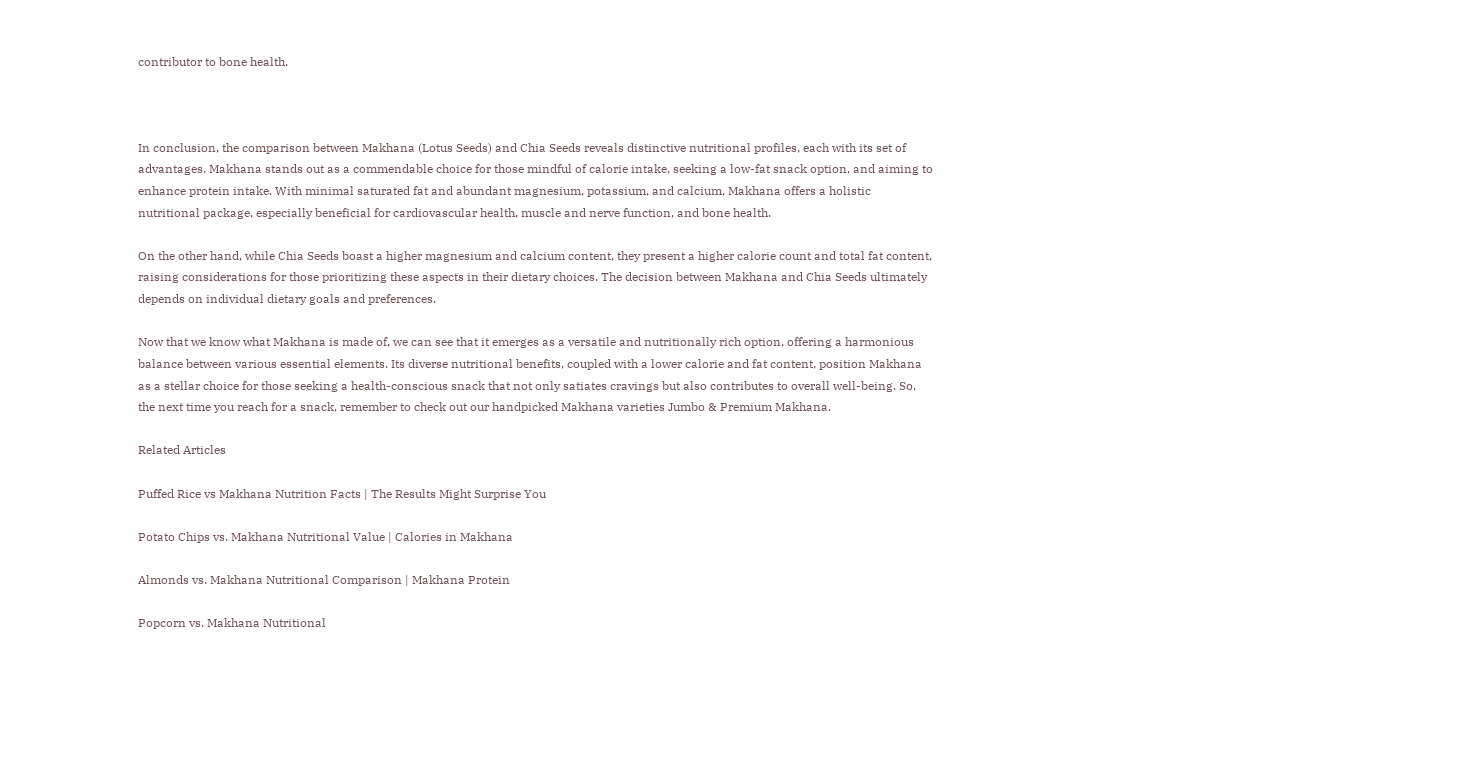contributor to bone health.



In conclusion, the comparison between Makhana (Lotus Seeds) and Chia Seeds reveals distinctive nutritional profiles, each with its set of advantages. Makhana stands out as a commendable choice for those mindful of calorie intake, seeking a low-fat snack option, and aiming to enhance protein intake. With minimal saturated fat and abundant magnesium, potassium, and calcium, Makhana offers a holistic nutritional package, especially beneficial for cardiovascular health, muscle and nerve function, and bone health.

On the other hand, while Chia Seeds boast a higher magnesium and calcium content, they present a higher calorie count and total fat content, raising considerations for those prioritizing these aspects in their dietary choices. The decision between Makhana and Chia Seeds ultimately depends on individual dietary goals and preferences.

Now that we know what Makhana is made of, we can see that it emerges as a versatile and nutritionally rich option, offering a harmonious balance between various essential elements. Its diverse nutritional benefits, coupled with a lower calorie and fat content, position Makhana as a stellar choice for those seeking a health-conscious snack that not only satiates cravings but also contributes to overall well-being. So, the next time you reach for a snack, remember to check out our handpicked Makhana varieties Jumbo & Premium Makhana.

Related Articles

Puffed Rice vs Makhana Nutrition Facts | The Results Might Surprise You

Potato Chips vs. Makhana Nutritional Value | Calories in Makhana

Almonds vs. Makhana Nutritional Comparison | Makhana Protein

Popcorn vs. Makhana Nutritional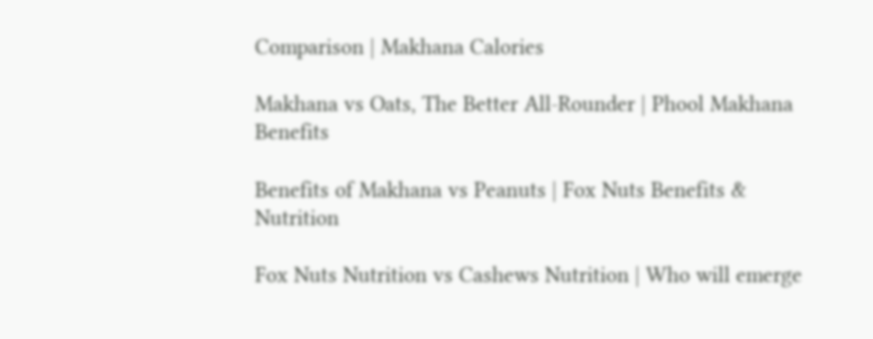Comparison | Makhana Calories

Makhana vs Oats, The Better All-Rounder | Phool Makhana Benefits

Benefits of Makhana vs Peanuts | Fox Nuts Benefits & Nutrition

Fox Nuts Nutrition vs Cashews Nutrition | Who will emerge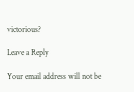victorious?

Leave a Reply

Your email address will not be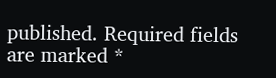published. Required fields are marked *